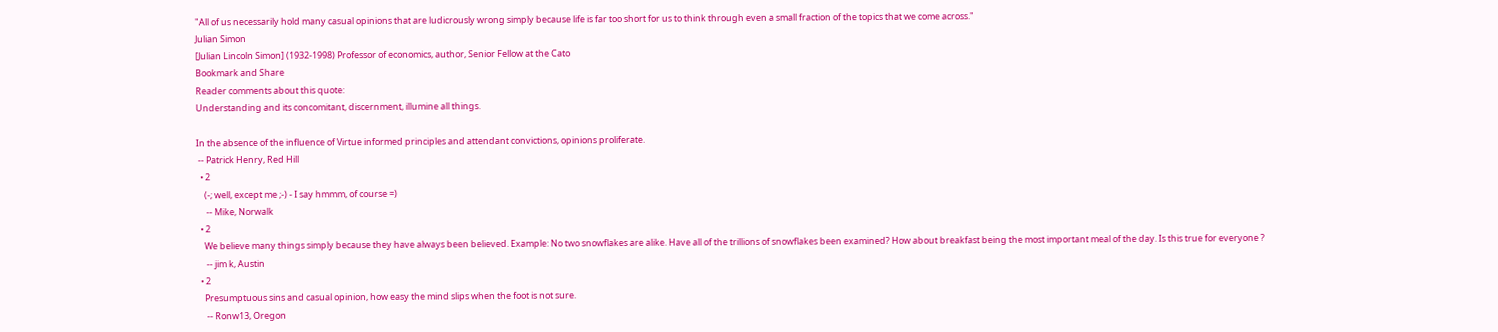"All of us necessarily hold many casual opinions that are ludicrously wrong simply because life is far too short for us to think through even a small fraction of the topics that we come across."
Julian Simon
[Julian Lincoln Simon] (1932-1998) Professor of economics, author, Senior Fellow at the Cato
Bookmark and Share
Reader comments about this quote:
Understanding and its concomitant, discernment, illumine all things.

In the absence of the influence of Virtue informed principles and attendant convictions, opinions proliferate.
 -- Patrick Henry, Red Hill
  • 2
    (-; well, except me ;-) - I say hmmm, of course =)
     -- Mike, Norwalk
  • 2
    We believe many things simply because they have always been believed. Example: No two snowflakes are alike. Have all of the trillions of snowflakes been examined? How about breakfast being the most important meal of the day. Is this true for everyone ?
     -- jim k, Austin
  • 2
    Presumptuous sins and casual opinion, how easy the mind slips when the foot is not sure.
     -- Ronw13, Oregon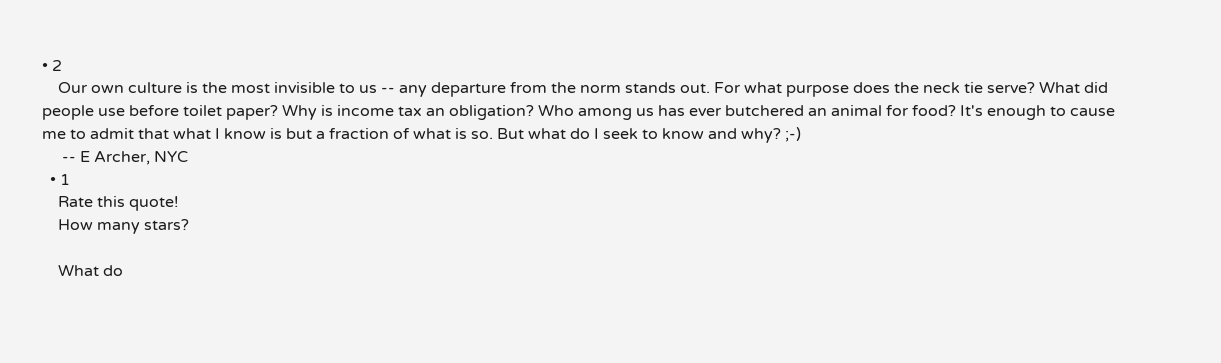• 2
    Our own culture is the most invisible to us -- any departure from the norm stands out. For what purpose does the neck tie serve? What did people use before toilet paper? Why is income tax an obligation? Who among us has ever butchered an animal for food? It's enough to cause me to admit that what I know is but a fraction of what is so. But what do I seek to know and why? ;-)
     -- E Archer, NYC
  • 1
    Rate this quote!
    How many stars?

    What do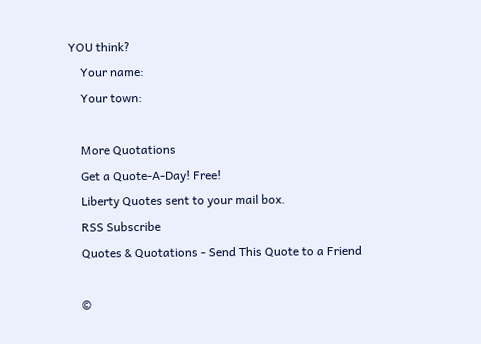YOU think?
    Your name:
    Your town:

    More Quotations
    Get a Quote-A-Day! Free!
    Liberty Quotes sent to your mail box.
    RSS Subscribe
    Quotes & Quotations - Send This Quote to a Friend

    ©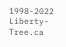1998-2022 Liberty-Tree.ca